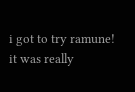i got to try ramune! it was really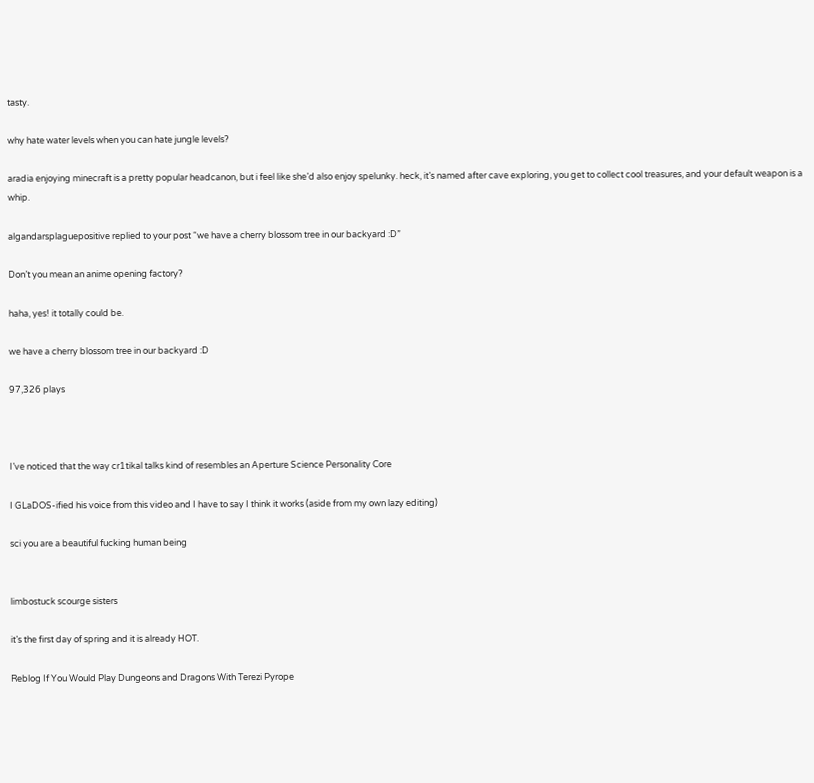tasty.

why hate water levels when you can hate jungle levels?

aradia enjoying minecraft is a pretty popular headcanon, but i feel like she’d also enjoy spelunky. heck, it’s named after cave exploring, you get to collect cool treasures, and your default weapon is a whip.

algandarsplaguepositive replied to your post “we have a cherry blossom tree in our backyard :D”

Don’t you mean an anime opening factory?

haha, yes! it totally could be.

we have a cherry blossom tree in our backyard :D

97,326 plays



I’ve noticed that the way cr1tikal talks kind of resembles an Aperture Science Personality Core

I GLaDOS-ified his voice from this video and I have to say I think it works (aside from my own lazy editing)

sci you are a beautiful fucking human being


limbostuck scourge sisters

it’s the first day of spring and it is already HOT.

Reblog If You Would Play Dungeons and Dragons With Terezi Pyrope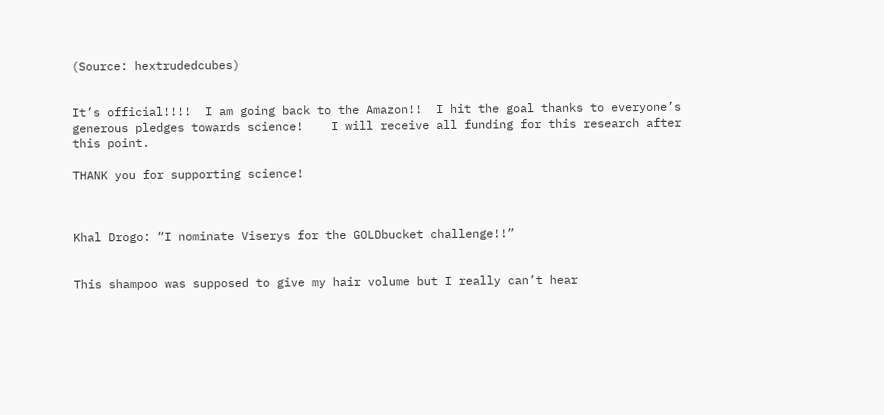(Source: hextrudedcubes)


It’s official!!!!  I am going back to the Amazon!!  I hit the goal thanks to everyone’s generous pledges towards science!    I will receive all funding for this research after this point.

THANK you for supporting science!



Khal Drogo: “I nominate Viserys for the GOLDbucket challenge!!”


This shampoo was supposed to give my hair volume but I really can’t hear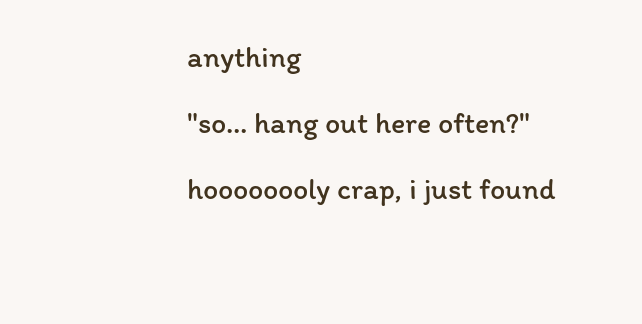anything

"so… hang out here often?"

hoooooooly crap, i just found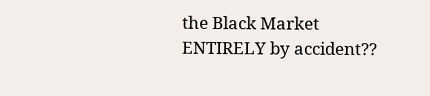the Black Market ENTIRELY by accident??